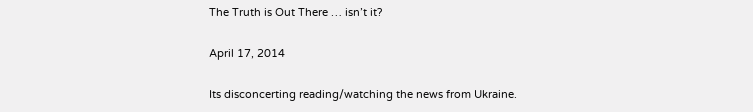The Truth is Out There … isn’t it?

April 17, 2014

Its disconcerting reading/watching the news from Ukraine.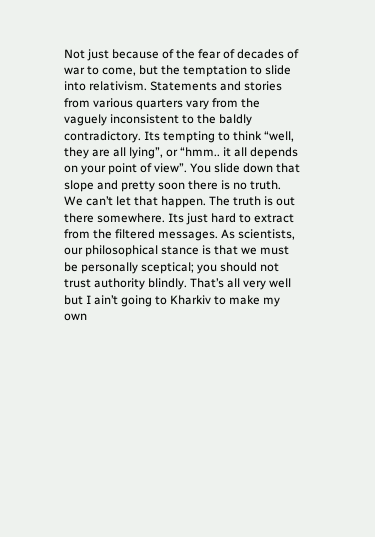Not just because of the fear of decades of war to come, but the temptation to slide into relativism. Statements and stories from various quarters vary from the vaguely inconsistent to the baldly contradictory. Its tempting to think “well, they are all lying”, or “hmm.. it all depends on your point of view”. You slide down that slope and pretty soon there is no truth. We can’t let that happen. The truth is out there somewhere. Its just hard to extract from the filtered messages. As scientists, our philosophical stance is that we must be personally sceptical; you should not trust authority blindly. That’s all very well but I ain’t going to Kharkiv to make my own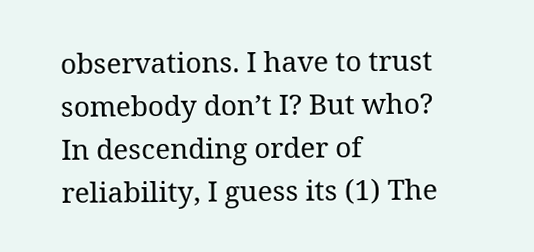observations. I have to trust somebody don’t I? But who? In descending order of reliability, I guess its (1) The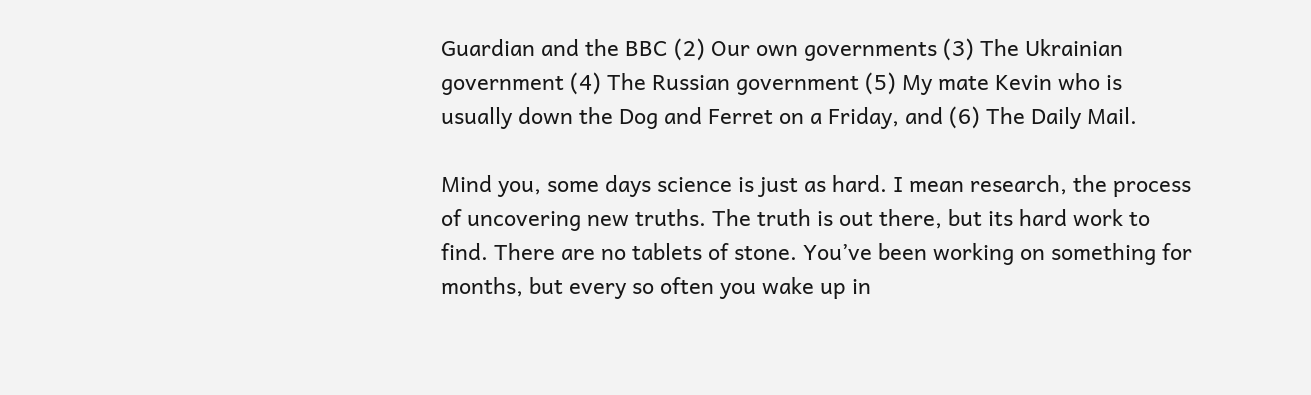Guardian and the BBC (2) Our own governments (3) The Ukrainian government (4) The Russian government (5) My mate Kevin who is usually down the Dog and Ferret on a Friday, and (6) The Daily Mail.

Mind you, some days science is just as hard. I mean research, the process of uncovering new truths. The truth is out there, but its hard work to find. There are no tablets of stone. You’ve been working on something for months, but every so often you wake up in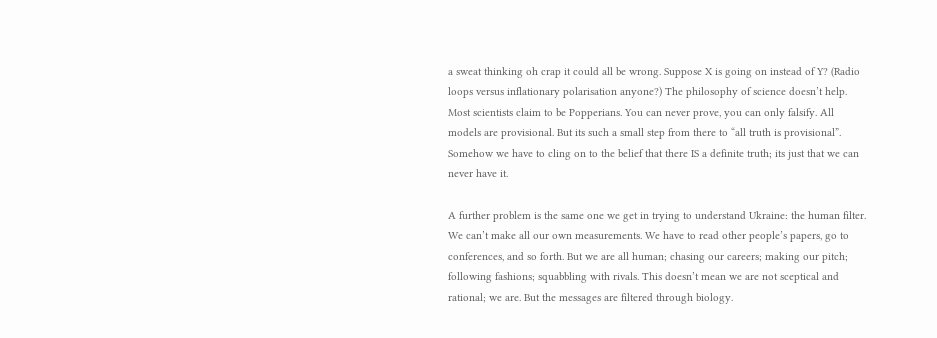a sweat thinking oh crap it could all be wrong. Suppose X is going on instead of Y? (Radio loops versus inflationary polarisation anyone?) The philosophy of science doesn’t help. Most scientists claim to be Popperians. You can never prove, you can only falsify. All models are provisional. But its such a small step from there to “all truth is provisional”. Somehow we have to cling on to the belief that there IS a definite truth; its just that we can never have it.

A further problem is the same one we get in trying to understand Ukraine: the human filter. We can’t make all our own measurements. We have to read other people’s papers, go to conferences, and so forth. But we are all human; chasing our careers; making our pitch; following fashions; squabbling with rivals. This doesn’t mean we are not sceptical and rational; we are. But the messages are filtered through biology.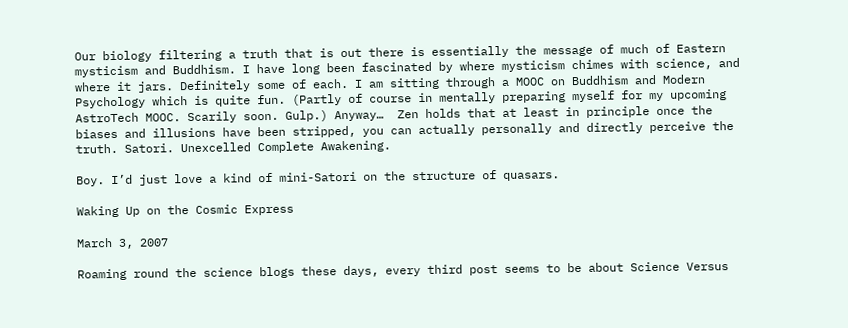Our biology filtering a truth that is out there is essentially the message of much of Eastern mysticism and Buddhism. I have long been fascinated by where mysticism chimes with science, and where it jars. Definitely some of each. I am sitting through a MOOC on Buddhism and Modern Psychology which is quite fun. (Partly of course in mentally preparing myself for my upcoming AstroTech MOOC. Scarily soon. Gulp.) Anyway…  Zen holds that at least in principle once the biases and illusions have been stripped, you can actually personally and directly perceive the truth. Satori. Unexcelled Complete Awakening.

Boy. I’d just love a kind of mini-Satori on the structure of quasars.

Waking Up on the Cosmic Express

March 3, 2007

Roaming round the science blogs these days, every third post seems to be about Science Versus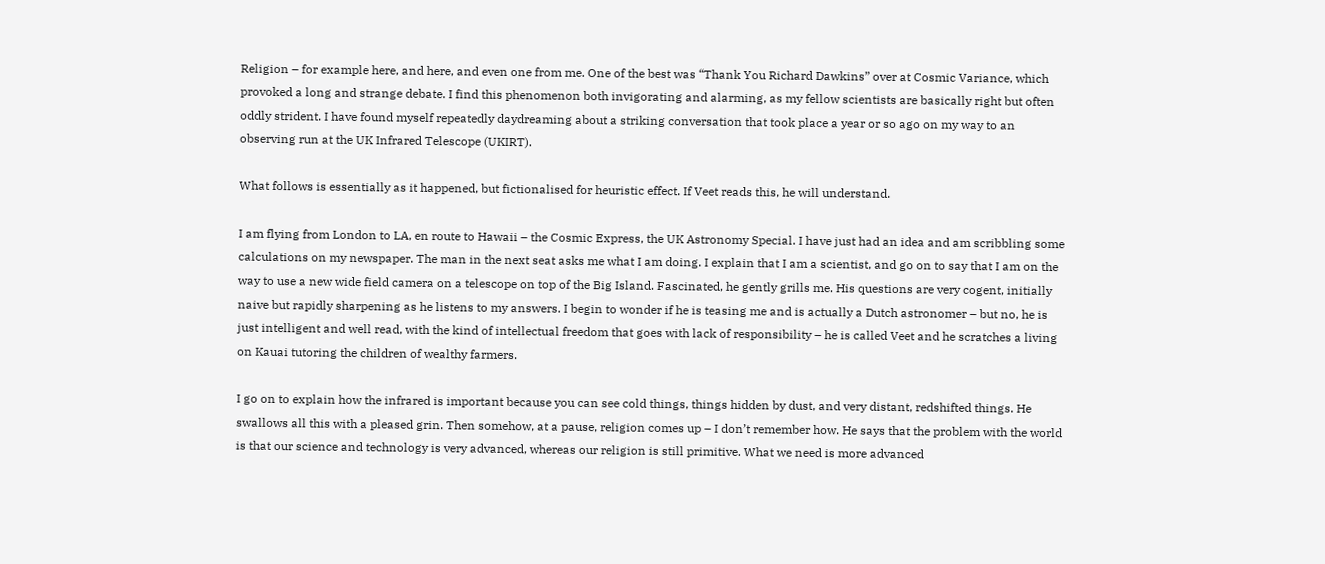Religion – for example here, and here, and even one from me. One of the best was “Thank You Richard Dawkins” over at Cosmic Variance, which provoked a long and strange debate. I find this phenomenon both invigorating and alarming, as my fellow scientists are basically right but often oddly strident. I have found myself repeatedly daydreaming about a striking conversation that took place a year or so ago on my way to an observing run at the UK Infrared Telescope (UKIRT).

What follows is essentially as it happened, but fictionalised for heuristic effect. If Veet reads this, he will understand.

I am flying from London to LA, en route to Hawaii – the Cosmic Express, the UK Astronomy Special. I have just had an idea and am scribbling some calculations on my newspaper. The man in the next seat asks me what I am doing. I explain that I am a scientist, and go on to say that I am on the way to use a new wide field camera on a telescope on top of the Big Island. Fascinated, he gently grills me. His questions are very cogent, initially naive but rapidly sharpening as he listens to my answers. I begin to wonder if he is teasing me and is actually a Dutch astronomer – but no, he is just intelligent and well read, with the kind of intellectual freedom that goes with lack of responsibility – he is called Veet and he scratches a living on Kauai tutoring the children of wealthy farmers.

I go on to explain how the infrared is important because you can see cold things, things hidden by dust, and very distant, redshifted things. He swallows all this with a pleased grin. Then somehow, at a pause, religion comes up – I don’t remember how. He says that the problem with the world is that our science and technology is very advanced, whereas our religion is still primitive. What we need is more advanced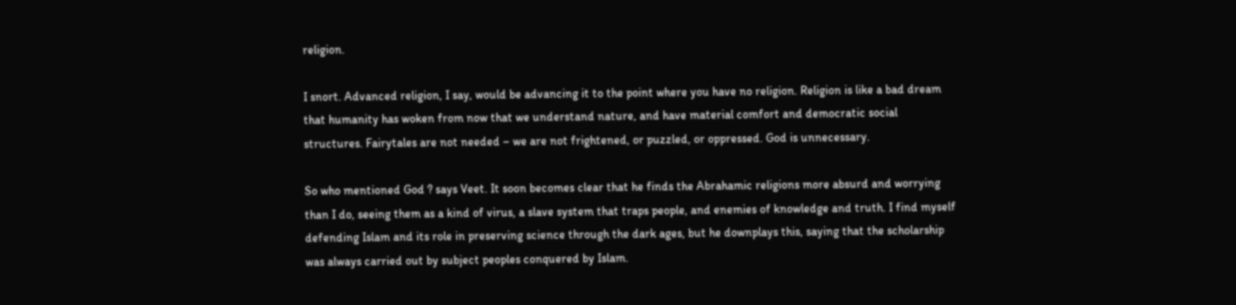religion.

I snort. Advanced religion, I say, would be advancing it to the point where you have no religion. Religion is like a bad dream that humanity has woken from now that we understand nature, and have material comfort and democratic social structures. Fairytales are not needed – we are not frightened, or puzzled, or oppressed. God is unnecessary.

So who mentioned God ? says Veet. It soon becomes clear that he finds the Abrahamic religions more absurd and worrying than I do, seeing them as a kind of virus, a slave system that traps people, and enemies of knowledge and truth. I find myself defending Islam and its role in preserving science through the dark ages, but he downplays this, saying that the scholarship was always carried out by subject peoples conquered by Islam.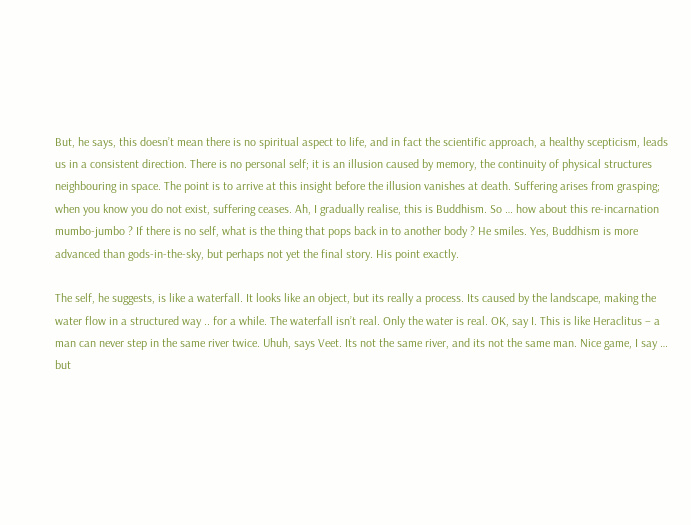But, he says, this doesn’t mean there is no spiritual aspect to life, and in fact the scientific approach, a healthy scepticism, leads us in a consistent direction. There is no personal self; it is an illusion caused by memory, the continuity of physical structures neighbouring in space. The point is to arrive at this insight before the illusion vanishes at death. Suffering arises from grasping; when you know you do not exist, suffering ceases. Ah, I gradually realise, this is Buddhism. So … how about this re-incarnation mumbo-jumbo ? If there is no self, what is the thing that pops back in to another body ? He smiles. Yes, Buddhism is more advanced than gods-in-the-sky, but perhaps not yet the final story. His point exactly.

The self, he suggests, is like a waterfall. It looks like an object, but its really a process. Its caused by the landscape, making the water flow in a structured way .. for a while. The waterfall isn’t real. Only the water is real. OK, say I. This is like Heraclitus – a man can never step in the same river twice. Uhuh, says Veet. Its not the same river, and its not the same man. Nice game, I say … but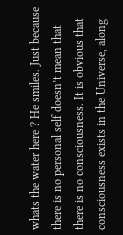whats the water here ? He smiles. Just because there is no personal self doesn’t mean that there is no consciousness. It is obvious that consciousness exists in the Universe, along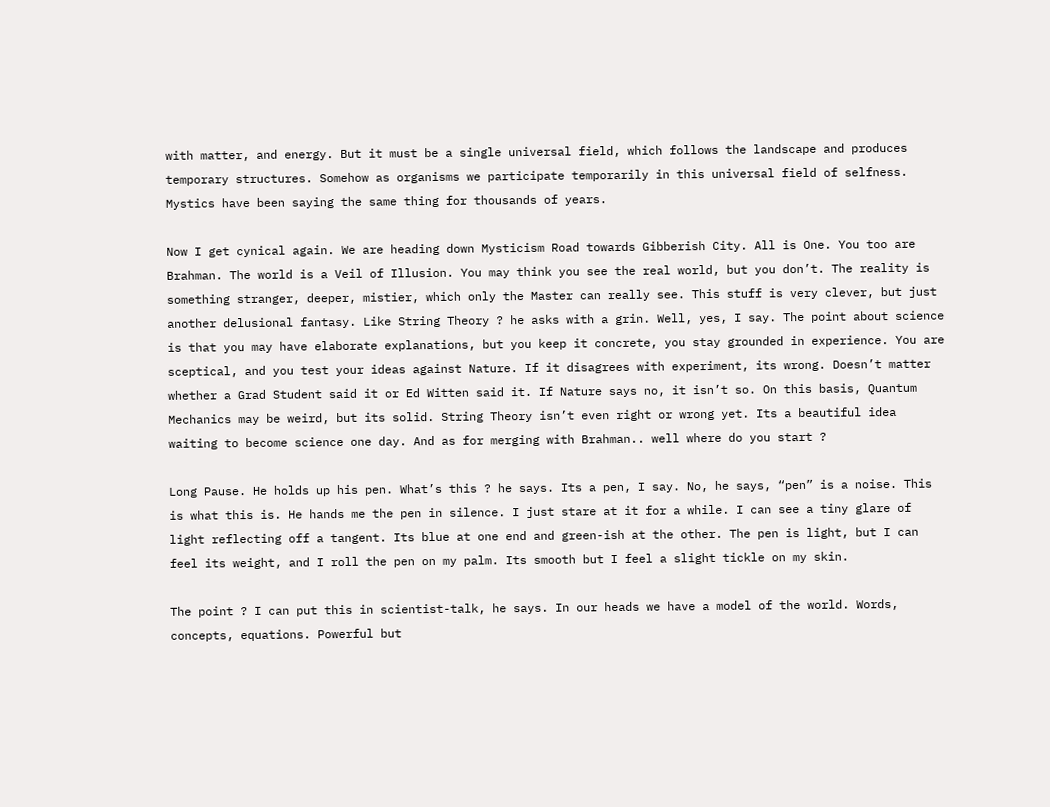with matter, and energy. But it must be a single universal field, which follows the landscape and produces temporary structures. Somehow as organisms we participate temporarily in this universal field of selfness. Mystics have been saying the same thing for thousands of years.

Now I get cynical again. We are heading down Mysticism Road towards Gibberish City. All is One. You too are Brahman. The world is a Veil of Illusion. You may think you see the real world, but you don’t. The reality is something stranger, deeper, mistier, which only the Master can really see. This stuff is very clever, but just another delusional fantasy. Like String Theory ? he asks with a grin. Well, yes, I say. The point about science is that you may have elaborate explanations, but you keep it concrete, you stay grounded in experience. You are sceptical, and you test your ideas against Nature. If it disagrees with experiment, its wrong. Doesn’t matter whether a Grad Student said it or Ed Witten said it. If Nature says no, it isn’t so. On this basis, Quantum Mechanics may be weird, but its solid. String Theory isn’t even right or wrong yet. Its a beautiful idea waiting to become science one day. And as for merging with Brahman.. well where do you start ?

Long Pause. He holds up his pen. What’s this ? he says. Its a pen, I say. No, he says, “pen” is a noise. This is what this is. He hands me the pen in silence. I just stare at it for a while. I can see a tiny glare of light reflecting off a tangent. Its blue at one end and green-ish at the other. The pen is light, but I can feel its weight, and I roll the pen on my palm. Its smooth but I feel a slight tickle on my skin.

The point ? I can put this in scientist-talk, he says. In our heads we have a model of the world. Words, concepts, equations. Powerful but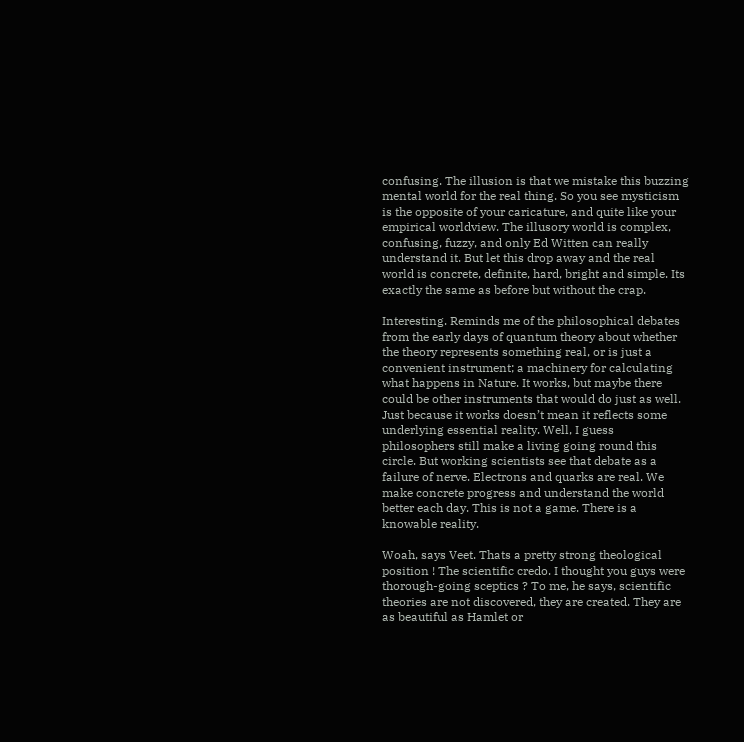confusing. The illusion is that we mistake this buzzing mental world for the real thing. So you see mysticism is the opposite of your caricature, and quite like your empirical worldview. The illusory world is complex, confusing, fuzzy, and only Ed Witten can really understand it. But let this drop away and the real world is concrete, definite, hard, bright and simple. Its exactly the same as before but without the crap.

Interesting. Reminds me of the philosophical debates from the early days of quantum theory about whether the theory represents something real, or is just a convenient instrument; a machinery for calculating what happens in Nature. It works, but maybe there could be other instruments that would do just as well. Just because it works doesn’t mean it reflects some underlying essential reality. Well, I guess philosophers still make a living going round this circle. But working scientists see that debate as a failure of nerve. Electrons and quarks are real. We make concrete progress and understand the world better each day. This is not a game. There is a knowable reality.

Woah, says Veet. Thats a pretty strong theological position ! The scientific credo. I thought you guys were thorough-going sceptics ? To me, he says, scientific theories are not discovered, they are created. They are as beautiful as Hamlet or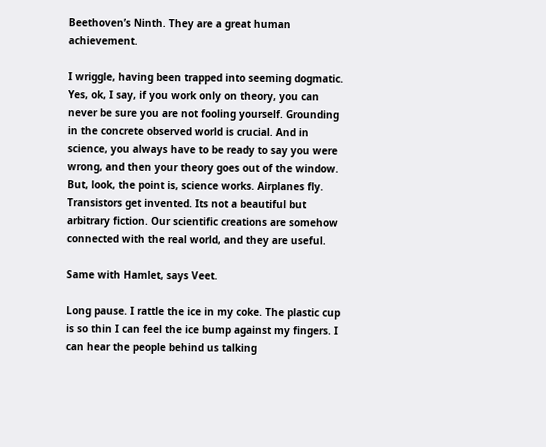Beethoven’s Ninth. They are a great human achievement.

I wriggle, having been trapped into seeming dogmatic. Yes, ok, I say, if you work only on theory, you can never be sure you are not fooling yourself. Grounding in the concrete observed world is crucial. And in science, you always have to be ready to say you were wrong, and then your theory goes out of the window. But, look, the point is, science works. Airplanes fly. Transistors get invented. Its not a beautiful but arbitrary fiction. Our scientific creations are somehow connected with the real world, and they are useful.

Same with Hamlet, says Veet.

Long pause. I rattle the ice in my coke. The plastic cup is so thin I can feel the ice bump against my fingers. I can hear the people behind us talking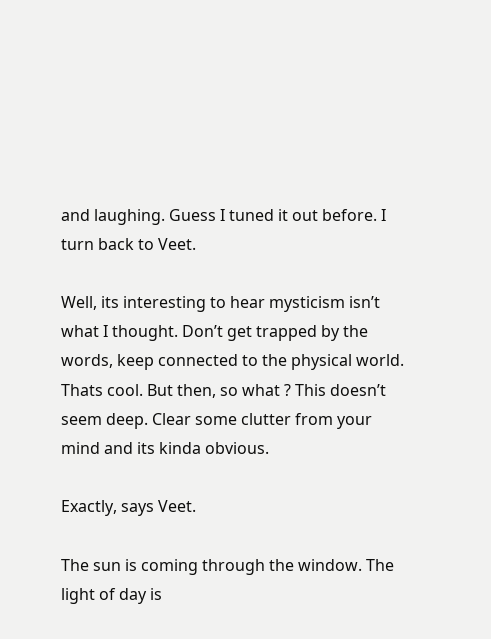and laughing. Guess I tuned it out before. I turn back to Veet.

Well, its interesting to hear mysticism isn’t what I thought. Don’t get trapped by the words, keep connected to the physical world. Thats cool. But then, so what ? This doesn’t seem deep. Clear some clutter from your mind and its kinda obvious.

Exactly, says Veet.

The sun is coming through the window. The light of day is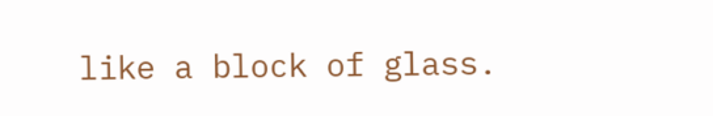like a block of glass.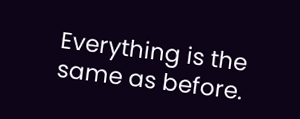Everything is the same as before.